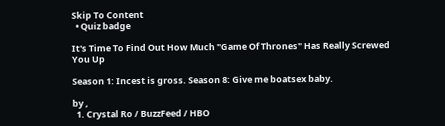Skip To Content
  • Quiz badge

It's Time To Find Out How Much "Game Of Thrones" Has Really Screwed You Up

Season 1: Incest is gross. Season 8: Give me boatsex baby.

by ,
  1. Crystal Ro / BuzzFeed / HBO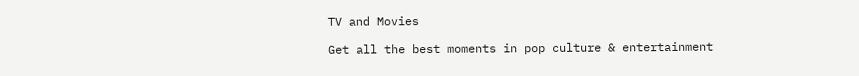TV and Movies

Get all the best moments in pop culture & entertainment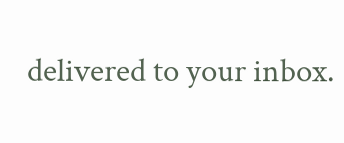delivered to your inbox.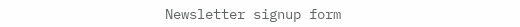Newsletter signup form